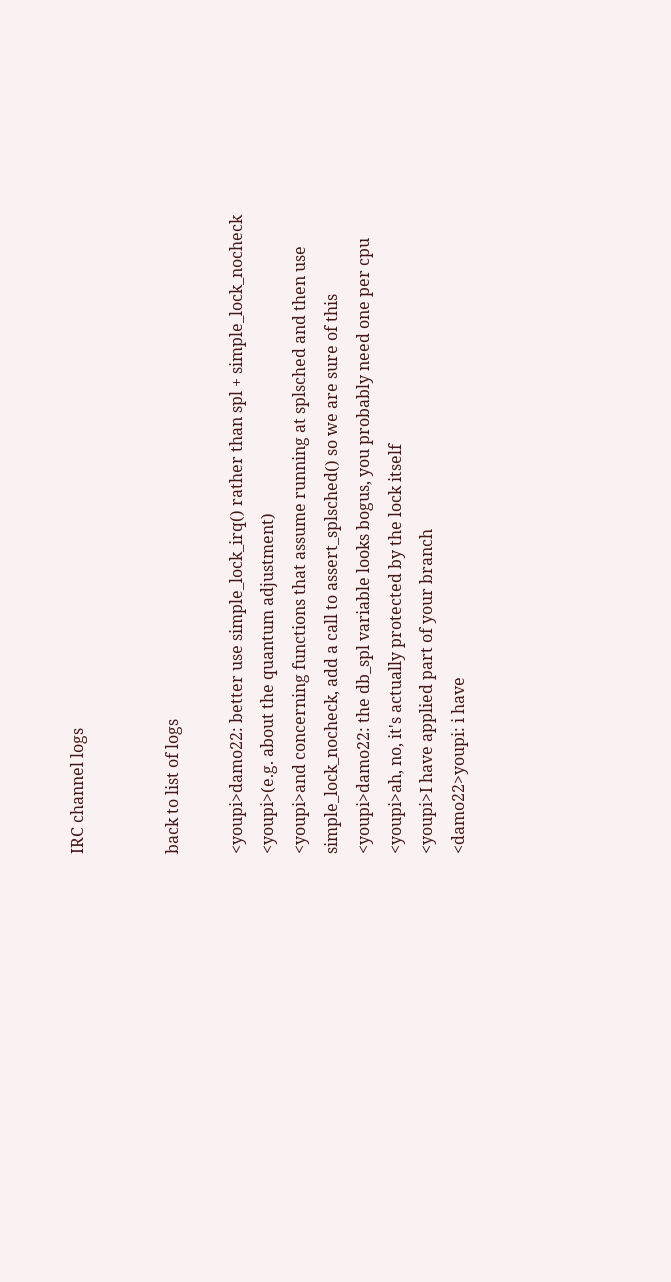IRC channel logs


back to list of logs

<youpi>damo22: better use simple_lock_irq() rather than spl + simple_lock_nocheck
<youpi>(e.g. about the quantum adjustment)
<youpi>and concerning functions that assume running at splsched and then use simple_lock_nocheck, add a call to assert_splsched() so we are sure of this
<youpi>damo22: the db_spl variable looks bogus, you probably need one per cpu
<youpi>ah, no, it's actually protected by the lock itself
<youpi>I have applied part of your branch
<damo22>youpi: i have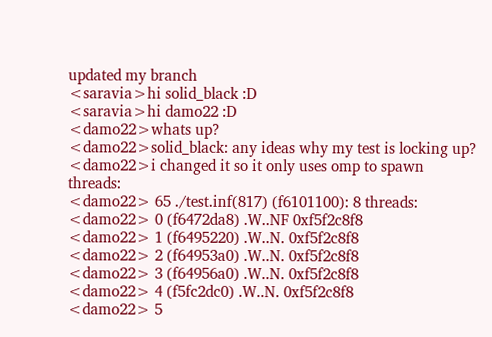updated my branch
<saravia>hi solid_black :D
<saravia>hi damo22 :D
<damo22>whats up?
<damo22>solid_black: any ideas why my test is locking up?
<damo22>i changed it so it only uses omp to spawn threads:
<damo22> 65 ./test.inf(817) (f6101100): 8 threads:
<damo22> 0 (f6472da8) .W..NF 0xf5f2c8f8
<damo22> 1 (f6495220) .W..N. 0xf5f2c8f8
<damo22> 2 (f64953a0) .W..N. 0xf5f2c8f8
<damo22> 3 (f64956a0) .W..N. 0xf5f2c8f8
<damo22> 4 (f5fc2dc0) .W..N. 0xf5f2c8f8
<damo22> 5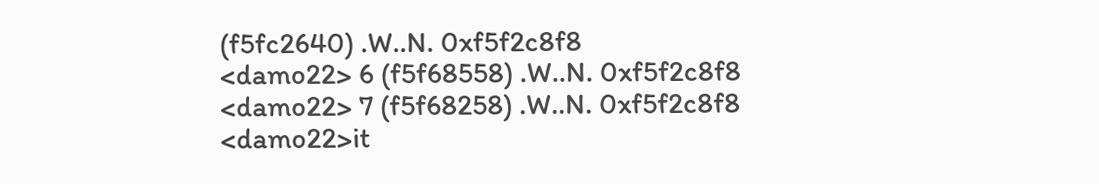(f5fc2640) .W..N. 0xf5f2c8f8
<damo22> 6 (f5f68558) .W..N. 0xf5f2c8f8
<damo22> 7 (f5f68258) .W..N. 0xf5f2c8f8
<damo22>it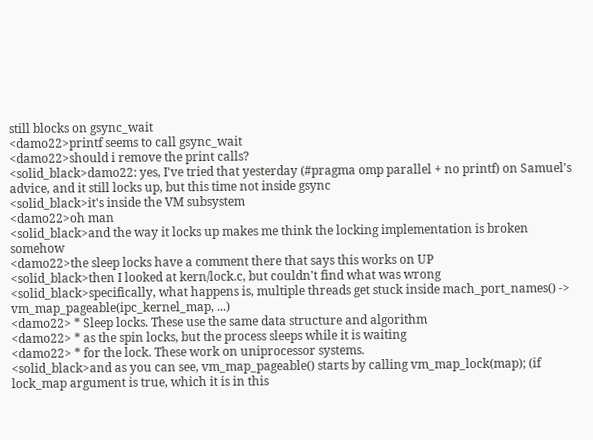still blocks on gsync_wait
<damo22>printf seems to call gsync_wait
<damo22>should i remove the print calls?
<solid_black>damo22: yes, I've tried that yesterday (#pragma omp parallel + no printf) on Samuel's advice, and it still locks up, but this time not inside gsync
<solid_black>it's inside the VM subsystem
<damo22>oh man
<solid_black>and the way it locks up makes me think the locking implementation is broken somehow
<damo22>the sleep locks have a comment there that says this works on UP
<solid_black>then I looked at kern/lock.c, but couldn't find what was wrong
<solid_black>specifically, what happens is, multiple threads get stuck inside mach_port_names() -> vm_map_pageable(ipc_kernel_map, ...)
<damo22> * Sleep locks. These use the same data structure and algorithm
<damo22> * as the spin locks, but the process sleeps while it is waiting
<damo22> * for the lock. These work on uniprocessor systems.
<solid_black>and as you can see, vm_map_pageable() starts by calling vm_map_lock(map); (if lock_map argument is true, which it is in this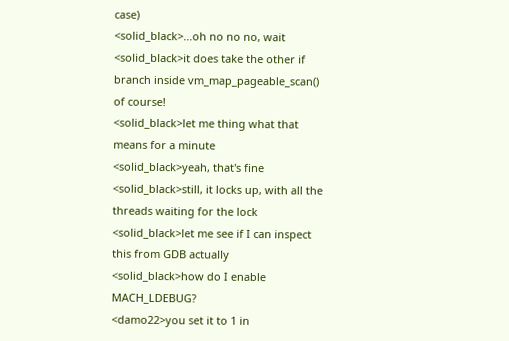case)
<solid_black>...oh no no no, wait
<solid_black>it does take the other if branch inside vm_map_pageable_scan() of course!
<solid_black>let me thing what that means for a minute
<solid_black>yeah, that's fine
<solid_black>still, it locks up, with all the threads waiting for the lock
<solid_black>let me see if I can inspect this from GDB actually
<solid_black>how do I enable MACH_LDEBUG?
<damo22>you set it to 1 in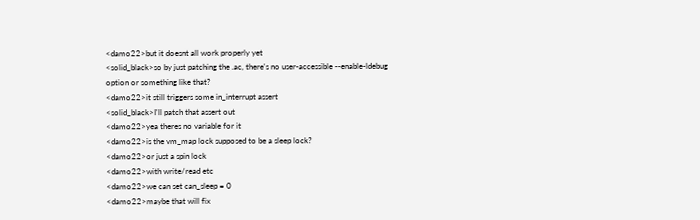<damo22>but it doesnt all work properly yet
<solid_black>so by just patching the .ac, there's no user-accessible --enable-ldebug option or something like that?
<damo22>it still triggers some in_interrupt assert
<solid_black>I'll patch that assert out
<damo22>yea theres no variable for it
<damo22>is the vm_map lock supposed to be a sleep lock?
<damo22>or just a spin lock
<damo22>with write/read etc
<damo22>we can set can_sleep = 0
<damo22>maybe that will fix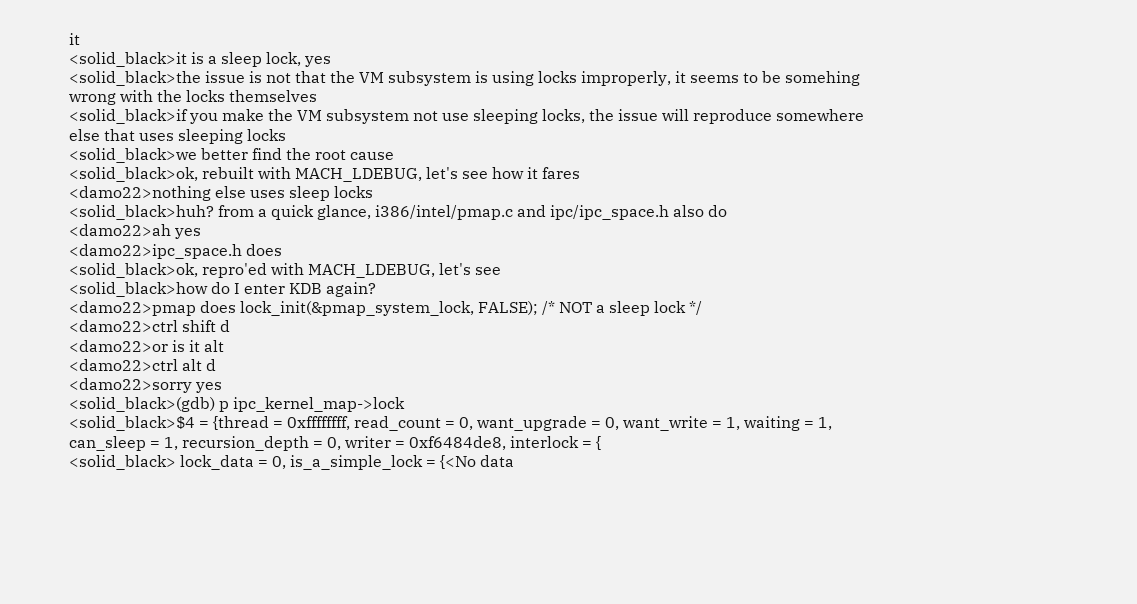it
<solid_black>it is a sleep lock, yes
<solid_black>the issue is not that the VM subsystem is using locks improperly, it seems to be somehing wrong with the locks themselves
<solid_black>if you make the VM subsystem not use sleeping locks, the issue will reproduce somewhere else that uses sleeping locks
<solid_black>we better find the root cause
<solid_black>ok, rebuilt with MACH_LDEBUG, let's see how it fares
<damo22>nothing else uses sleep locks
<solid_black>huh? from a quick glance, i386/intel/pmap.c and ipc/ipc_space.h also do
<damo22>ah yes
<damo22>ipc_space.h does
<solid_black>ok, repro'ed with MACH_LDEBUG, let's see
<solid_black>how do I enter KDB again?
<damo22>pmap does lock_init(&pmap_system_lock, FALSE); /* NOT a sleep lock */
<damo22>ctrl shift d
<damo22>or is it alt
<damo22>ctrl alt d
<damo22>sorry yes
<solid_black>(gdb) p ipc_kernel_map->lock
<solid_black>$4 = {thread = 0xffffffff, read_count = 0, want_upgrade = 0, want_write = 1, waiting = 1, can_sleep = 1, recursion_depth = 0, writer = 0xf6484de8, interlock = {
<solid_black> lock_data = 0, is_a_simple_lock = {<No data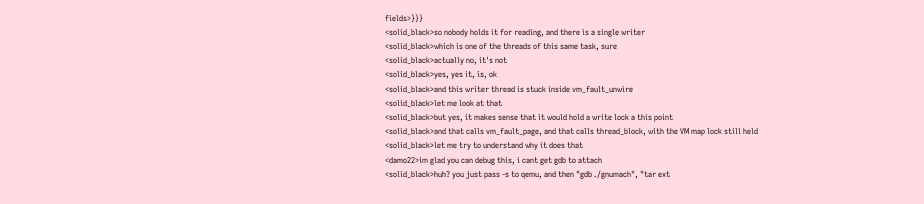fields>}}}
<solid_black>so nobody holds it for reading, and there is a single writer
<solid_black>which is one of the threads of this same task, sure
<solid_black>actually no, it's not
<solid_black>yes, yes it, is, ok
<solid_black>and this writer thread is stuck inside vm_fault_unwire
<solid_black>let me look at that
<solid_black>but yes, it makes sense that it would hold a write lock a this point
<solid_black>and that calls vm_fault_page, and that calls thread_block, with the VM map lock still held
<solid_black>let me try to understand why it does that
<damo22>im glad you can debug this, i cant get gdb to attach
<solid_black>huh? you just pass -s to qemu, and then "gdb ./gnumach", "tar ext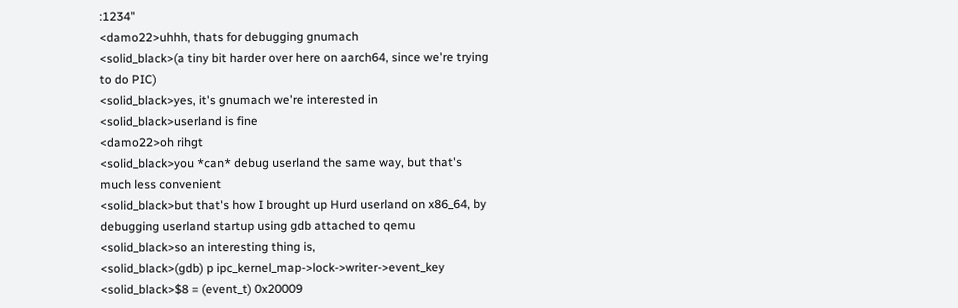:1234"
<damo22>uhhh, thats for debugging gnumach
<solid_black>(a tiny bit harder over here on aarch64, since we're trying to do PIC)
<solid_black>yes, it's gnumach we're interested in
<solid_black>userland is fine
<damo22>oh rihgt
<solid_black>you *can* debug userland the same way, but that's much less convenient
<solid_black>but that's how I brought up Hurd userland on x86_64, by debugging userland startup using gdb attached to qemu
<solid_black>so an interesting thing is,
<solid_black>(gdb) p ipc_kernel_map->lock->writer->event_key
<solid_black>$8 = (event_t) 0x20009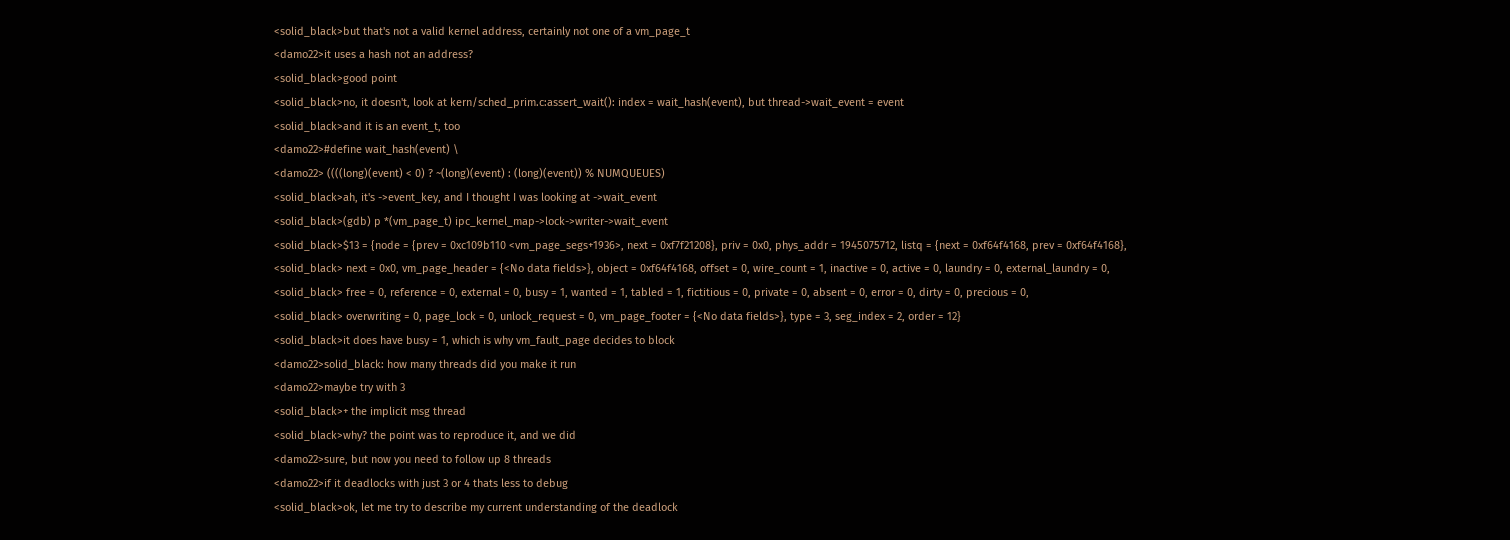<solid_black>but that's not a valid kernel address, certainly not one of a vm_page_t
<damo22>it uses a hash not an address?
<solid_black>good point
<solid_black>no, it doesn't, look at kern/sched_prim.c:assert_wait(): index = wait_hash(event), but thread->wait_event = event
<solid_black>and it is an event_t, too
<damo22>#define wait_hash(event) \
<damo22> ((((long)(event) < 0) ? ~(long)(event) : (long)(event)) % NUMQUEUES)
<solid_black>ah, it's ->event_key, and I thought I was looking at ->wait_event
<solid_black>(gdb) p *(vm_page_t) ipc_kernel_map->lock->writer->wait_event
<solid_black>$13 = {node = {prev = 0xc109b110 <vm_page_segs+1936>, next = 0xf7f21208}, priv = 0x0, phys_addr = 1945075712, listq = {next = 0xf64f4168, prev = 0xf64f4168},
<solid_black> next = 0x0, vm_page_header = {<No data fields>}, object = 0xf64f4168, offset = 0, wire_count = 1, inactive = 0, active = 0, laundry = 0, external_laundry = 0,
<solid_black> free = 0, reference = 0, external = 0, busy = 1, wanted = 1, tabled = 1, fictitious = 0, private = 0, absent = 0, error = 0, dirty = 0, precious = 0,
<solid_black> overwriting = 0, page_lock = 0, unlock_request = 0, vm_page_footer = {<No data fields>}, type = 3, seg_index = 2, order = 12}
<solid_black>it does have busy = 1, which is why vm_fault_page decides to block
<damo22>solid_black: how many threads did you make it run
<damo22>maybe try with 3
<solid_black>+ the implicit msg thread
<solid_black>why? the point was to reproduce it, and we did
<damo22>sure, but now you need to follow up 8 threads
<damo22>if it deadlocks with just 3 or 4 thats less to debug
<solid_black>ok, let me try to describe my current understanding of the deadlock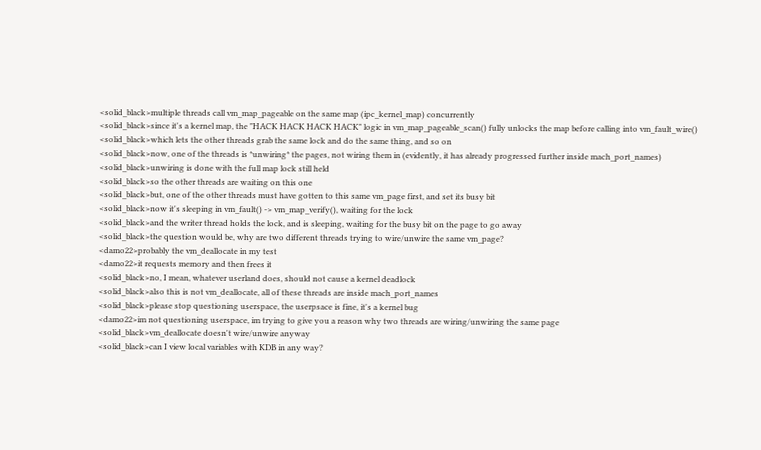<solid_black>multiple threads call vm_map_pageable on the same map (ipc_kernel_map) concurrently
<solid_black>since it's a kernel map, the "HACK HACK HACK HACK" logic in vm_map_pageable_scan() fully unlocks the map before calling into vm_fault_wire()
<solid_black>which lets the other threads grab the same lock and do the same thing, and so on
<solid_black>now, one of the threads is *unwiring* the pages, not wiring them in (evidently, it has already progressed further inside mach_port_names)
<solid_black>unwiring is done with the full map lock still held
<solid_black>so the other threads are waiting on this one
<solid_black>but, one of the other threads must have gotten to this same vm_page first, and set its busy bit
<solid_black>now it's sleeping in vm_fault() -> vm_map_verify(), waiting for the lock
<solid_black>and the writer thread holds the lock, and is sleeping, waiting for the busy bit on the page to go away
<solid_black>the question would be, why are two different threads trying to wire/unwire the same vm_page?
<damo22>probably the vm_deallocate in my test
<damo22>it requests memory and then frees it
<solid_black>no, I mean, whatever userland does, should not cause a kernel deadlock
<solid_black>also this is not vm_deallocate, all of these threads are inside mach_port_names
<solid_black>please stop questioning userspace, the userpsace is fine, it's a kernel bug
<damo22>im not questioning userspace, im trying to give you a reason why two threads are wiring/unwiring the same page
<solid_black>vm_deallocate doesn't wire/unwire anyway
<solid_black>can I view local variables with KDB in any way?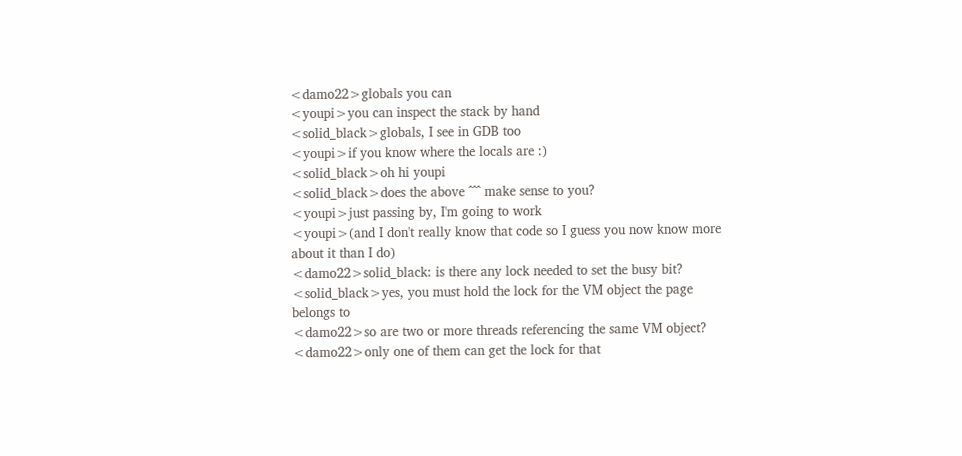<damo22>globals you can
<youpi>you can inspect the stack by hand
<solid_black>globals, I see in GDB too
<youpi>if you know where the locals are :)
<solid_black>oh hi youpi
<solid_black>does the above ^^^ make sense to you?
<youpi>just passing by, I'm going to work
<youpi>(and I don't really know that code so I guess you now know more about it than I do)
<damo22>solid_black: is there any lock needed to set the busy bit?
<solid_black>yes, you must hold the lock for the VM object the page belongs to
<damo22>so are two or more threads referencing the same VM object?
<damo22>only one of them can get the lock for that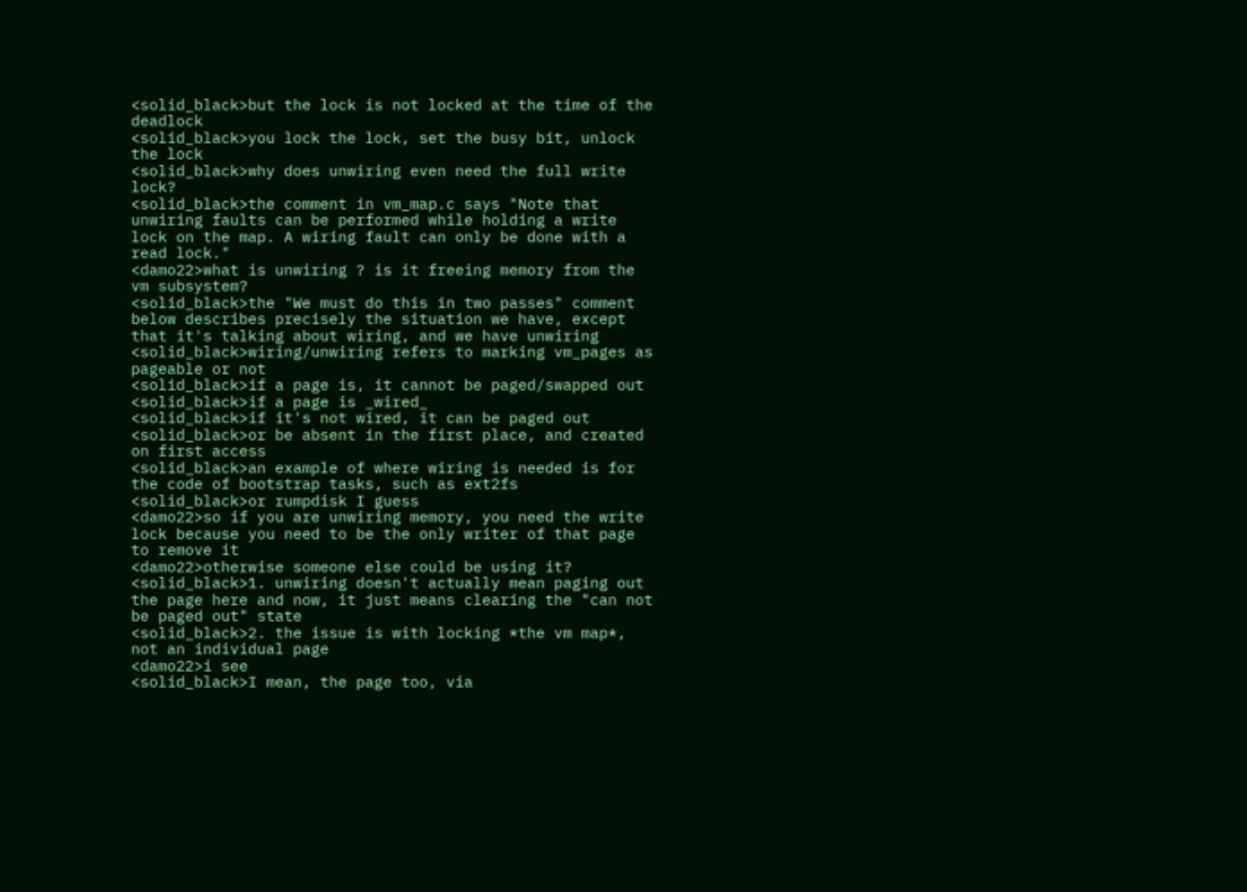<solid_black>but the lock is not locked at the time of the deadlock
<solid_black>you lock the lock, set the busy bit, unlock the lock
<solid_black>why does unwiring even need the full write lock?
<solid_black>the comment in vm_map.c says "Note that unwiring faults can be performed while holding a write lock on the map. A wiring fault can only be done with a read lock."
<damo22>what is unwiring ? is it freeing memory from the vm subsystem?
<solid_black>the "We must do this in two passes" comment below describes precisely the situation we have, except that it's talking about wiring, and we have unwiring
<solid_black>wiring/unwiring refers to marking vm_pages as pageable or not
<solid_black>if a page is, it cannot be paged/swapped out
<solid_black>if a page is _wired_
<solid_black>if it's not wired, it can be paged out
<solid_black>or be absent in the first place, and created on first access
<solid_black>an example of where wiring is needed is for the code of bootstrap tasks, such as ext2fs
<solid_black>or rumpdisk I guess
<damo22>so if you are unwiring memory, you need the write lock because you need to be the only writer of that page to remove it
<damo22>otherwise someone else could be using it?
<solid_black>1. unwiring doesn't actually mean paging out the page here and now, it just means clearing the "can not be paged out" state
<solid_black>2. the issue is with locking *the vm map*, not an individual page
<damo22>i see
<solid_black>I mean, the page too, via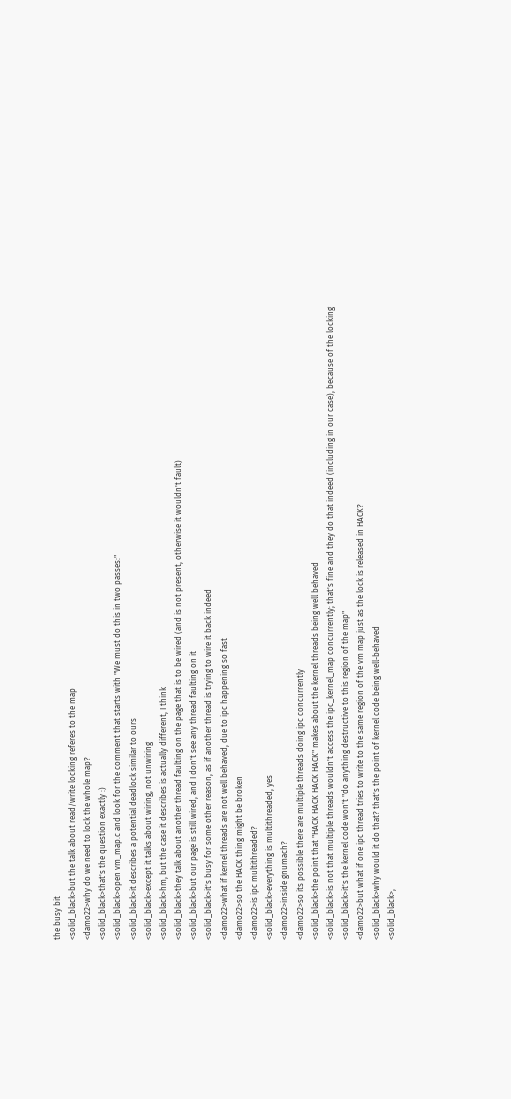the busy bit
<solid_black>but the talk about read/write locking referes to the map
<damo22>why do we need to lock the whole map?
<solid_black>that's the question exactly :)
<solid_black>open vm_map.c and look for the comment that starts with "We must do this in two passes:"
<solid_black>it describes a potential deadlock similar to ours
<solid_black>except it talks about wiring, not unwiring
<solid_black>hm, but the case it describes is actually different, I think
<solid_black>they talk about another thread faulting on the page that is to be wired (and is not present, otherwise it wouldn't fault)
<solid_black>but our page is still wired, and I don't see any thread faulting on it
<solid_black>it's busy for some other reason, as if another thread is trying to wire it back indeed
<damo22>what if kernel threads are not well behaved, due to ipc happening so fast
<damo22>so the HACK thing might be broken
<damo22>is ipc multithreaded?
<solid_black>everything is multithreaded, yes
<damo22>inside gnumach?
<damo22>so its possible there are multiple threads doing ipc concurrently
<solid_black>the point that "HACK HACK HACK HACK" makes about the kernel threads being well behaved
<solid_black>is not that multiple threads wouldn't access the ipc_kernel_map concurrently; that's fine and they do that indeed (including in our case), because of the locking
<solid_black>it's the kernel code won't "do anything destructive to this region of the map"
<damo22>but what if one ipc thread tries to write to the same region of the vm map just as the lock is released in HACK?
<solid_black>why would it do that? that's the point of kernel code being well-behaved
<solid_black>,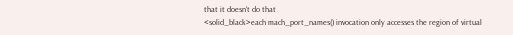that it doesn't do that
<solid_black>each mach_port_names() invocation only accesses the region of virtual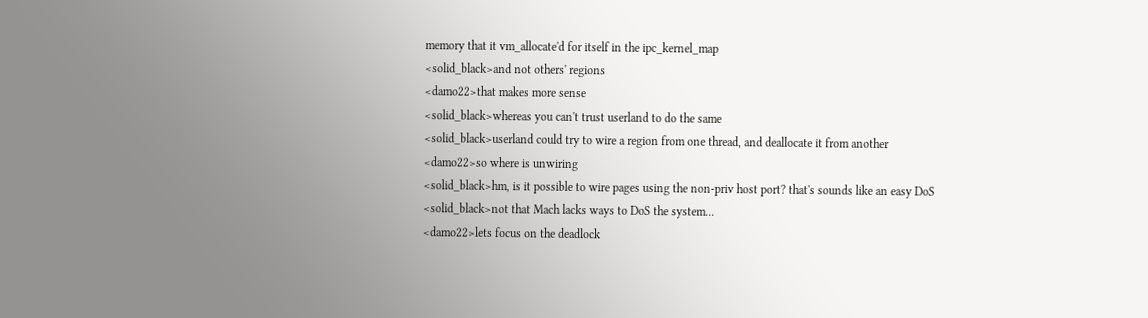memory that it vm_allocate'd for itself in the ipc_kernel_map
<solid_black>and not others' regions
<damo22>that makes more sense
<solid_black>whereas you can't trust userland to do the same
<solid_black>userland could try to wire a region from one thread, and deallocate it from another
<damo22>so where is unwiring
<solid_black>hm, is it possible to wire pages using the non-priv host port? that's sounds like an easy DoS
<solid_black>not that Mach lacks ways to DoS the system...
<damo22>lets focus on the deadlock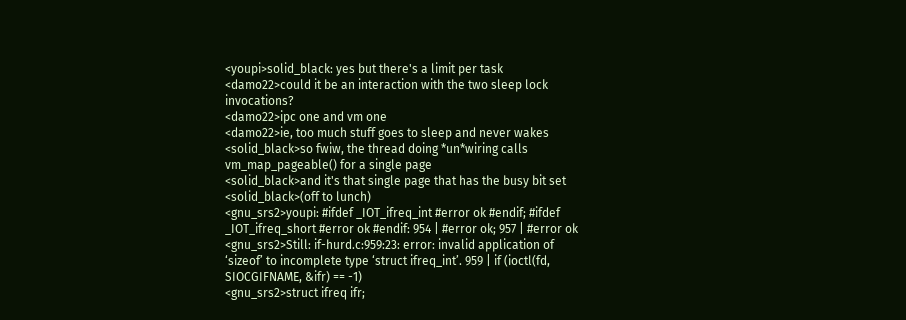<youpi>solid_black: yes but there's a limit per task
<damo22>could it be an interaction with the two sleep lock invocations?
<damo22>ipc one and vm one
<damo22>ie, too much stuff goes to sleep and never wakes
<solid_black>so fwiw, the thread doing *un*wiring calls vm_map_pageable() for a single page
<solid_black>and it's that single page that has the busy bit set
<solid_black>(off to lunch)
<gnu_srs2>youpi: #ifdef _IOT_ifreq_int #error ok #endif; #ifdef _IOT_ifreq_short #error ok #endif: 954 | #error ok; 957 | #error ok
<gnu_srs2>Still: if-hurd.c:959:23: error: invalid application of ‘sizeof’ to incomplete type ‘struct ifreq_int’. 959 | if (ioctl(fd, SIOCGIFNAME, &ifr) == -1)
<gnu_srs2>struct ifreq ifr;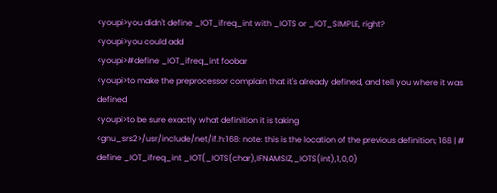<youpi>you didn't define _IOT_ifreq_int with _IOTS or _IOT_SIMPLE, right?
<youpi>you could add
<youpi>#define _IOT_ifreq_int foobar
<youpi>to make the preprocessor complain that it's already defined, and tell you where it was defined
<youpi>to be sure exactly what definition it is taking
<gnu_srs2>/usr/include/net/if.h:168: note: this is the location of the previous definition; 168 | # define _IOT_ifreq_int _IOT(_IOTS(char),IFNAMSIZ,_IOTS(int),1,0,0)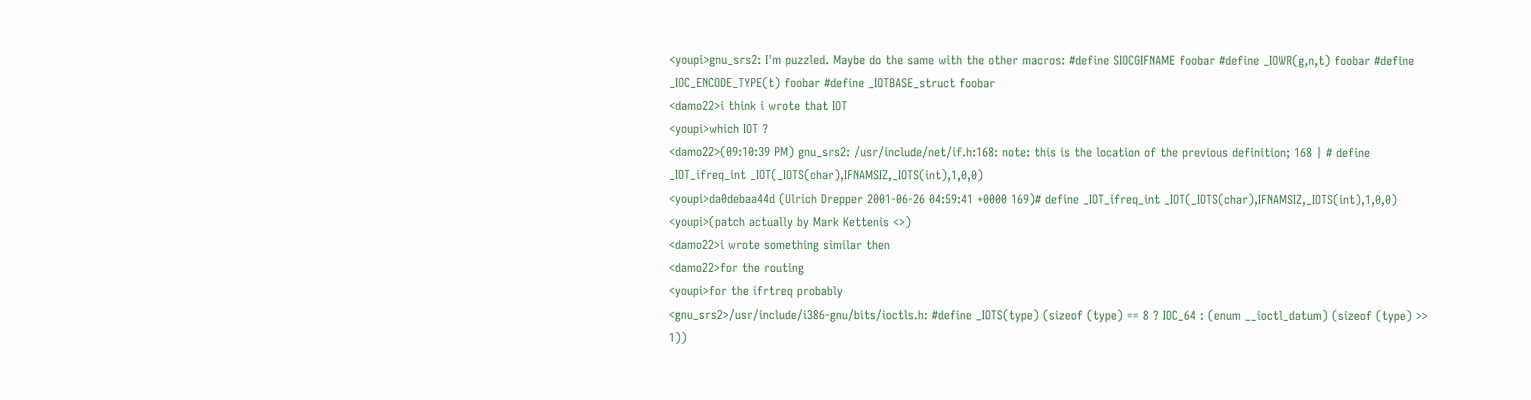<youpi>gnu_srs2: I'm puzzled. Maybe do the same with the other macros: #define SIOCGIFNAME foobar #define _IOWR(g,n,t) foobar #define _IOC_ENCODE_TYPE(t) foobar #define _IOTBASE_struct foobar
<damo22>i think i wrote that IOT
<youpi>which IOT ?
<damo22>(09:10:39 PM) gnu_srs2: /usr/include/net/if.h:168: note: this is the location of the previous definition; 168 | # define _IOT_ifreq_int _IOT(_IOTS(char),IFNAMSIZ,_IOTS(int),1,0,0)
<youpi>da0debaa44d (Ulrich Drepper 2001-06-26 04:59:41 +0000 169)# define _IOT_ifreq_int _IOT(_IOTS(char),IFNAMSIZ,_IOTS(int),1,0,0)
<youpi>(patch actually by Mark Kettenis <>)
<damo22>i wrote something similar then
<damo22>for the routing
<youpi>for the ifrtreq probably
<gnu_srs2>/usr/include/i386-gnu/bits/ioctls.h: #define _IOTS(type) (sizeof (type) == 8 ? IOC_64 : (enum __ioctl_datum) (sizeof (type) >> 1))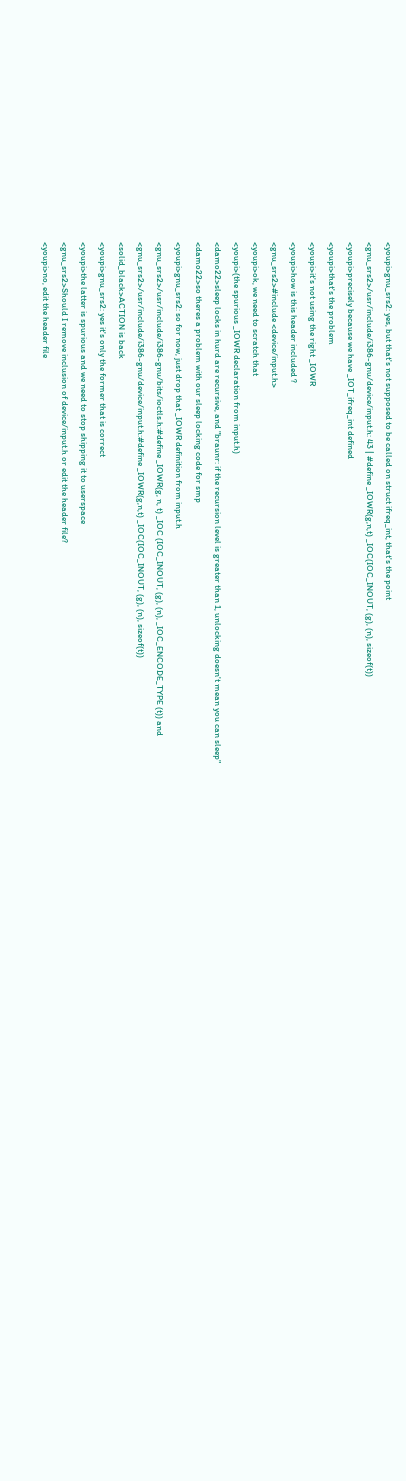<youpi>gnu_srs2: yes, but that's not supposed to be called on struct ifreq_int, that's the point
<gnu_srs2>/usr/include/i386-gnu/device/input.h: 43 | #define _IOWR(g,n,t) _IOC(IOC_INOUT, (g), (n), sizeof(t))
<youpi>precisely because we have _IOT_ifreq_int defined
<youpi>that's the problem
<youpi>it's not using the right _IOWR
<youpi>how is this header included ?
<gnu_srs2>#include <device/input.h>
<youpi>ok, we need to scratch that
<youpi>(the spurious _IOWR declaration from input.h)
<damo22>sleep locks in hurd are recursive, and "braunr: if the recursion level is greater than 1, unlocking doesn't mean you can sleep"
<damo22>so theres a problem with our sleep locking code for smp
<youpi>gnu_srs2: so for now, just drop that _IOWR definition from input.h
<gnu_srs2>/usr/include/i386-gnu/bits/ioctls.h:#define _IOWR(g, n, t) _IOC (IOC_INOUT, (g), (n), _IOC_ENCODE_TYPE (t)) and
<gnu_srs2>/usr/include/i386-gnu/device/input.h:#define _IOWR(g,n,t) _IOC(IOC_INOUT, (g), (n), sizeof(t))
<solid_black>ACTION is back
<youpi>gnu_srs2: yes it's only the former that is correct
<youpi>the latter is spurious and we need to stop shipping it to userspace
<gnu_srs2>Should I remove inclusion of device/input.h or edit the header file?
<youpi>no, edit the header file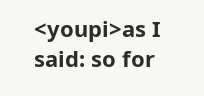<youpi>as I said: so for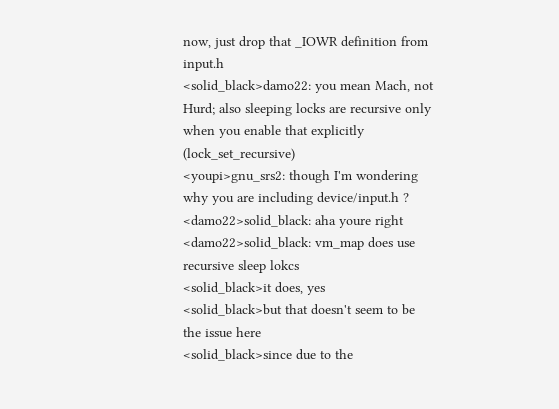now, just drop that _IOWR definition from input.h
<solid_black>damo22: you mean Mach, not Hurd; also sleeping locks are recursive only when you enable that explicitly (lock_set_recursive)
<youpi>gnu_srs2: though I'm wondering why you are including device/input.h ?
<damo22>solid_black: aha youre right
<damo22>solid_black: vm_map does use recursive sleep lokcs
<solid_black>it does, yes
<solid_black>but that doesn't seem to be the issue here
<solid_black>since due to the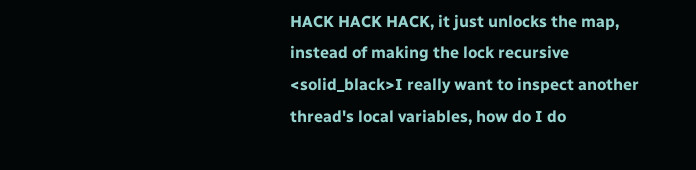HACK HACK HACK, it just unlocks the map, instead of making the lock recursive
<solid_black>I really want to inspect another thread's local variables, how do I do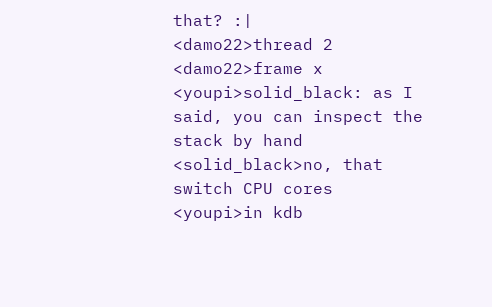that? :|
<damo22>thread 2
<damo22>frame x
<youpi>solid_black: as I said, you can inspect the stack by hand
<solid_black>no, that switch CPU cores
<youpi>in kdb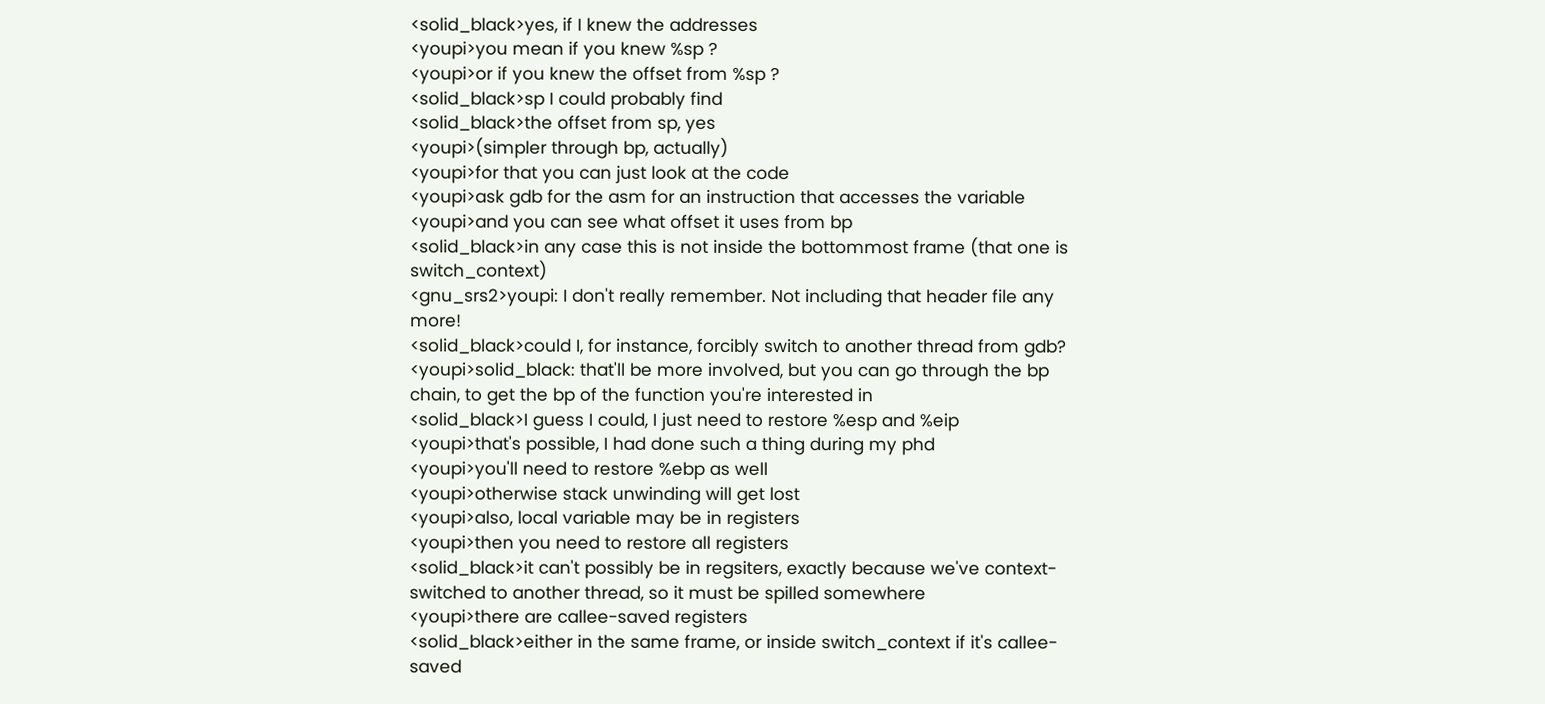<solid_black>yes, if I knew the addresses
<youpi>you mean if you knew %sp ?
<youpi>or if you knew the offset from %sp ?
<solid_black>sp I could probably find
<solid_black>the offset from sp, yes
<youpi>(simpler through bp, actually)
<youpi>for that you can just look at the code
<youpi>ask gdb for the asm for an instruction that accesses the variable
<youpi>and you can see what offset it uses from bp
<solid_black>in any case this is not inside the bottommost frame (that one is switch_context)
<gnu_srs2>youpi: I don't really remember. Not including that header file any more!
<solid_black>could I, for instance, forcibly switch to another thread from gdb?
<youpi>solid_black: that'll be more involved, but you can go through the bp chain, to get the bp of the function you're interested in
<solid_black>I guess I could, I just need to restore %esp and %eip
<youpi>that's possible, I had done such a thing during my phd
<youpi>you'll need to restore %ebp as well
<youpi>otherwise stack unwinding will get lost
<youpi>also, local variable may be in registers
<youpi>then you need to restore all registers
<solid_black>it can't possibly be in regsiters, exactly because we've context-switched to another thread, so it must be spilled somewhere
<youpi>there are callee-saved registers
<solid_black>either in the same frame, or inside switch_context if it's callee-saved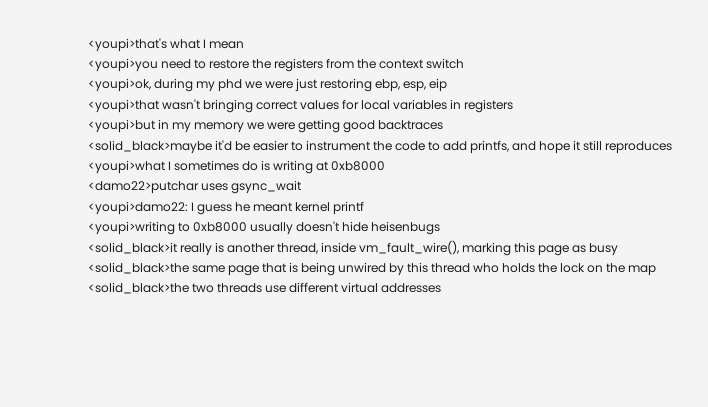<youpi>that's what I mean
<youpi>you need to restore the registers from the context switch
<youpi>ok, during my phd we were just restoring ebp, esp, eip
<youpi>that wasn't bringing correct values for local variables in registers
<youpi>but in my memory we were getting good backtraces
<solid_black>maybe it'd be easier to instrument the code to add printfs, and hope it still reproduces
<youpi>what I sometimes do is writing at 0xb8000
<damo22>putchar uses gsync_wait
<youpi>damo22: I guess he meant kernel printf
<youpi>writing to 0xb8000 usually doesn't hide heisenbugs
<solid_black>it really is another thread, inside vm_fault_wire(), marking this page as busy
<solid_black>the same page that is being unwired by this thread who holds the lock on the map
<solid_black>the two threads use different virtual addresses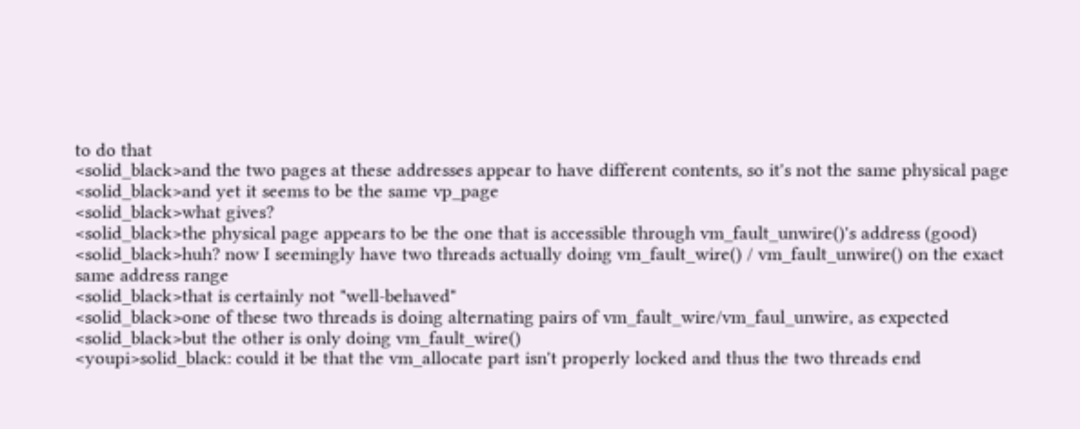to do that
<solid_black>and the two pages at these addresses appear to have different contents, so it's not the same physical page
<solid_black>and yet it seems to be the same vp_page
<solid_black>what gives?
<solid_black>the physical page appears to be the one that is accessible through vm_fault_unwire()'s address (good)
<solid_black>huh? now I seemingly have two threads actually doing vm_fault_wire() / vm_fault_unwire() on the exact same address range
<solid_black>that is certainly not "well-behaved"
<solid_black>one of these two threads is doing alternating pairs of vm_fault_wire/vm_faul_unwire, as expected
<solid_black>but the other is only doing vm_fault_wire()
<youpi>solid_black: could it be that the vm_allocate part isn't properly locked and thus the two threads end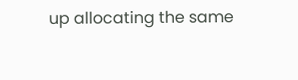up allocating the same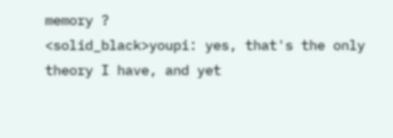memory ?
<solid_black>youpi: yes, that's the only theory I have, and yet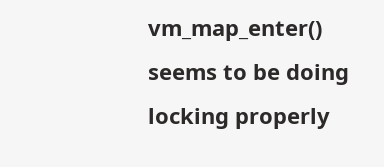vm_map_enter() seems to be doing locking properly